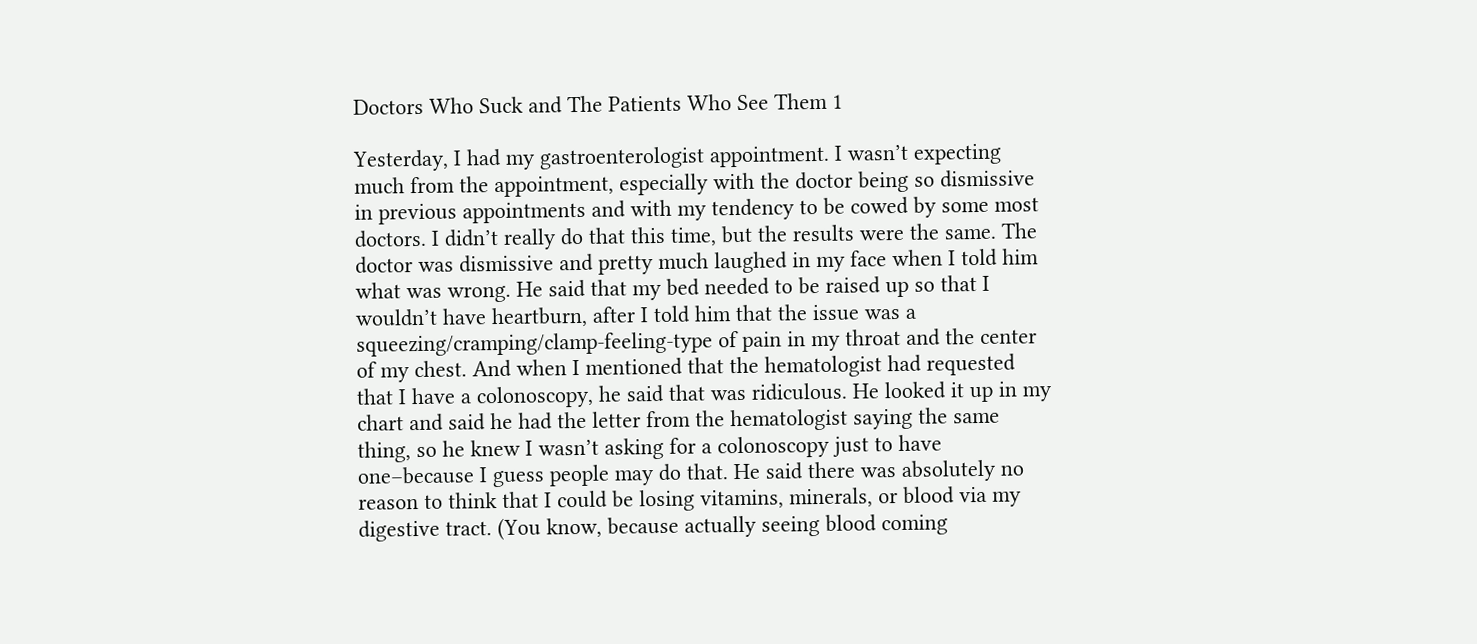Doctors Who Suck and The Patients Who See Them 1

Yesterday, I had my gastroenterologist appointment. I wasn’t expecting much from the appointment, especially with the doctor being so dismissive in previous appointments and with my tendency to be cowed by some most doctors. I didn’t really do that this time, but the results were the same. The doctor was dismissive and pretty much laughed in my face when I told him what was wrong. He said that my bed needed to be raised up so that I wouldn’t have heartburn, after I told him that the issue was a squeezing/cramping/clamp-feeling-type of pain in my throat and the center of my chest. And when I mentioned that the hematologist had requested that I have a colonoscopy, he said that was ridiculous. He looked it up in my chart and said he had the letter from the hematologist saying the same thing, so he knew I wasn’t asking for a colonoscopy just to have one–because I guess people may do that. He said there was absolutely no reason to think that I could be losing vitamins, minerals, or blood via my digestive tract. (You know, because actually seeing blood coming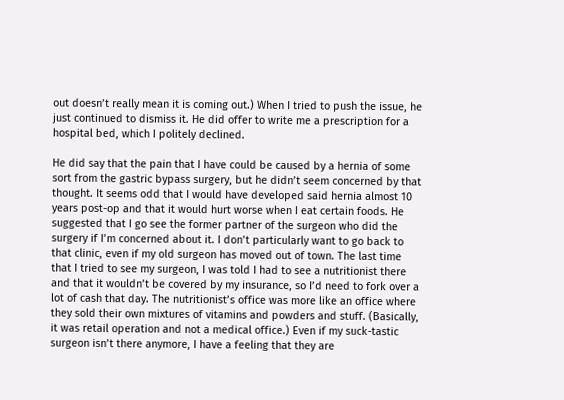out doesn’t really mean it is coming out.) When I tried to push the issue, he just continued to dismiss it. He did offer to write me a prescription for a hospital bed, which I politely declined.

He did say that the pain that I have could be caused by a hernia of some sort from the gastric bypass surgery, but he didn’t seem concerned by that thought. It seems odd that I would have developed said hernia almost 10 years post-op and that it would hurt worse when I eat certain foods. He suggested that I go see the former partner of the surgeon who did the surgery if I’m concerned about it. I don’t particularly want to go back to that clinic, even if my old surgeon has moved out of town. The last time that I tried to see my surgeon, I was told I had to see a nutritionist there and that it wouldn’t be covered by my insurance, so I’d need to fork over a lot of cash that day. The nutritionist’s office was more like an office where they sold their own mixtures of vitamins and powders and stuff. (Basically, it was retail operation and not a medical office.) Even if my suck-tastic surgeon isn’t there anymore, I have a feeling that they are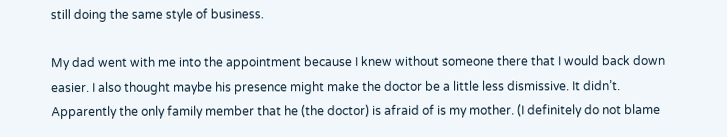still doing the same style of business.

My dad went with me into the appointment because I knew without someone there that I would back down easier. I also thought maybe his presence might make the doctor be a little less dismissive. It didn’t. Apparently the only family member that he (the doctor) is afraid of is my mother. (I definitely do not blame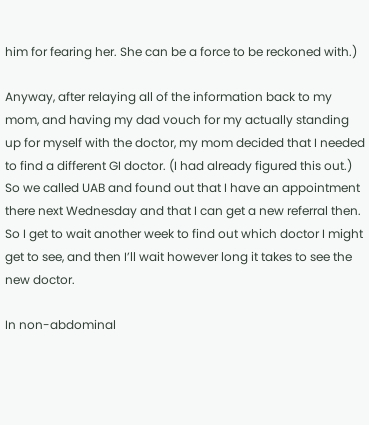him for fearing her. She can be a force to be reckoned with.)

Anyway, after relaying all of the information back to my mom, and having my dad vouch for my actually standing up for myself with the doctor, my mom decided that I needed to find a different GI doctor. (I had already figured this out.) So we called UAB and found out that I have an appointment there next Wednesday and that I can get a new referral then. So I get to wait another week to find out which doctor I might get to see, and then I’ll wait however long it takes to see the new doctor.

In non-abdominal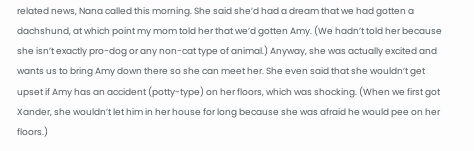related news, Nana called this morning. She said she’d had a dream that we had gotten a dachshund, at which point my mom told her that we’d gotten Amy. (We hadn’t told her because she isn’t exactly pro-dog or any non-cat type of animal.) Anyway, she was actually excited and wants us to bring Amy down there so she can meet her. She even said that she wouldn’t get upset if Amy has an accident (potty-type) on her floors, which was shocking. (When we first got Xander, she wouldn’t let him in her house for long because she was afraid he would pee on her floors.)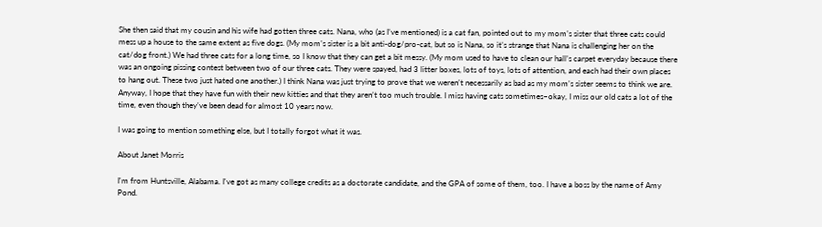She then said that my cousin and his wife had gotten three cats. Nana, who (as I’ve mentioned) is a cat fan, pointed out to my mom’s sister that three cats could mess up a house to the same extent as five dogs. (My mom’s sister is a bit anti-dog/pro-cat, but so is Nana, so it’s strange that Nana is challenging her on the cat/dog front.) We had three cats for a long time, so I know that they can get a bit messy. (My mom used to have to clean our hall’s carpet everyday because there was an ongoing pissing contest between two of our three cats. They were spayed, had 3 litter boxes, lots of toys, lots of attention, and each had their own places to hang out. These two just hated one another.) I think Nana was just trying to prove that we weren’t necessarily as bad as my mom’s sister seems to think we are. Anyway, I hope that they have fun with their new kitties and that they aren’t too much trouble. I miss having cats sometimes–okay, I miss our old cats a lot of the time, even though they’ve been dead for almost 10 years now.

I was going to mention something else, but I totally forgot what it was.

About Janet Morris

I'm from Huntsville, Alabama. I've got as many college credits as a doctorate candidate, and the GPA of some of them, too. I have a boss by the name of Amy Pond.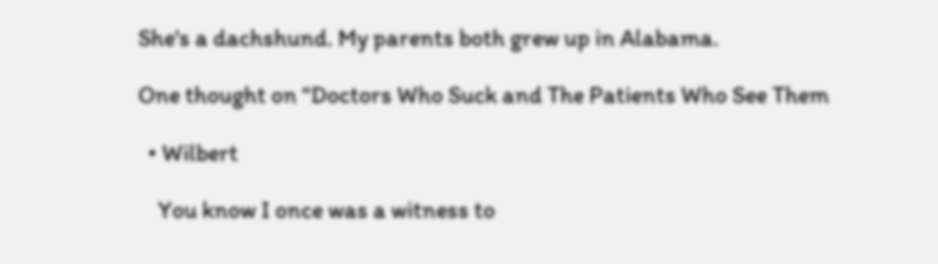She's a dachshund. My parents both grew up in Alabama.

One thought on “Doctors Who Suck and The Patients Who See Them

  • Wilbert

    You know I once was a witness to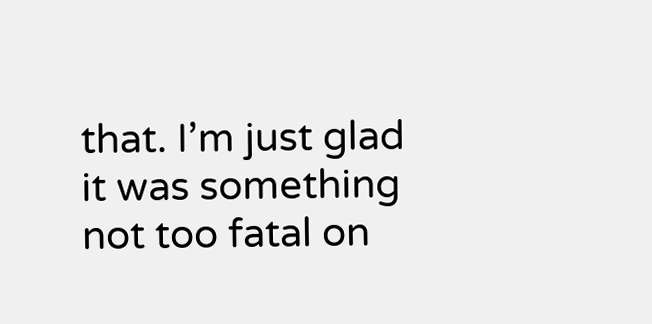that. I’m just glad it was something not too fatal on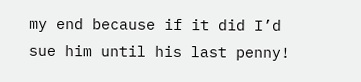my end because if it did I’d sue him until his last penny!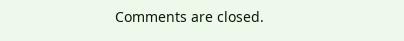Comments are closed.